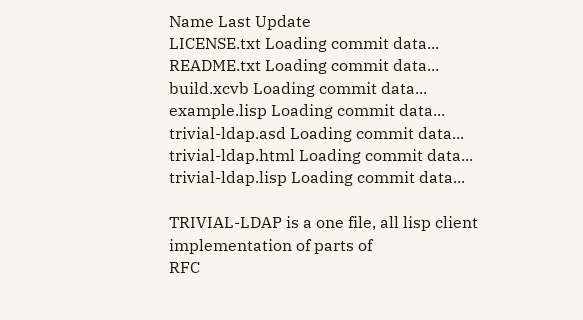Name Last Update
LICENSE.txt Loading commit data...
README.txt Loading commit data...
build.xcvb Loading commit data...
example.lisp Loading commit data...
trivial-ldap.asd Loading commit data...
trivial-ldap.html Loading commit data...
trivial-ldap.lisp Loading commit data...

TRIVIAL-LDAP is a one file, all lisp client implementation of parts of
RFC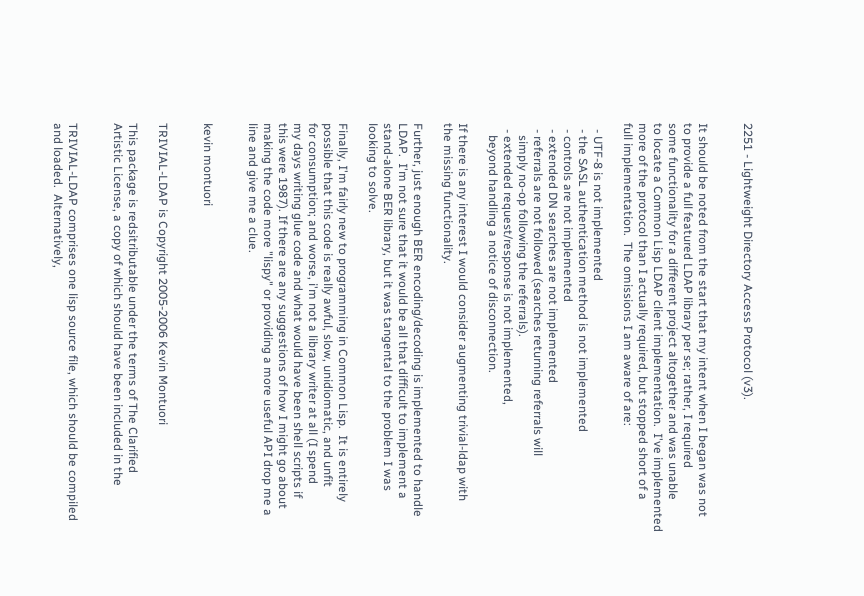2251 - Lightweight Directory Access Protocol (v3).


It should be noted from the start that my intent when I began was not
to provide a full featured LDAP library per se; rather, I required
some functionality for a different project altogether and was unable
to locate a Common Lisp LDAP client implementation.  I've implemented
more of the protocol than I actually required, but stopped short of a
full implementation.  The omissions I am aware of are:

  - UTF-8 is not implemented
  - the SASL authentication method is not implemented
  - controls are not implemented
  - extended DN searches are not implemented
  - referrals are not followed (searches returning referrals will
    simply no-op following the referrals).
  - extended request/response is not implemented,
    beyond handling a notice of disconnection.

If there is any interest I would consider augmenting trivial-ldap with
the missing functionality.

Further, just enough BER encoding/decoding is implemented to handle
LDAP.  I'm not sure that it would be all that difficult to implement a
stand-alone BER library, but it was tangental to the problem I was
looking to solve.

Finally, I'm fairly new to programming in Common Lisp.  It is entirely
possible that this code is really awful, slow, unidiomatic, and unfit
for consumption; and worse, i'm not a library writer at all (I spend
my days writing glue code and what would have been shell scripts if
this were 1987). If there are any suggestions of how I might go about
making the code more "lispy" or providing a more useful API drop me a
line and give me a clue.


kevin montuori


TRIVIAL-LDAP is Copyright 2005-2006 Kevin Montuori

This package is redsitributable under the terms of The Clarified
Artistic License, a copy of which should have been included in the


TRIVIAL-LDAP comprises one lisp source file, which should be compiled
and loaded.  Alternatively,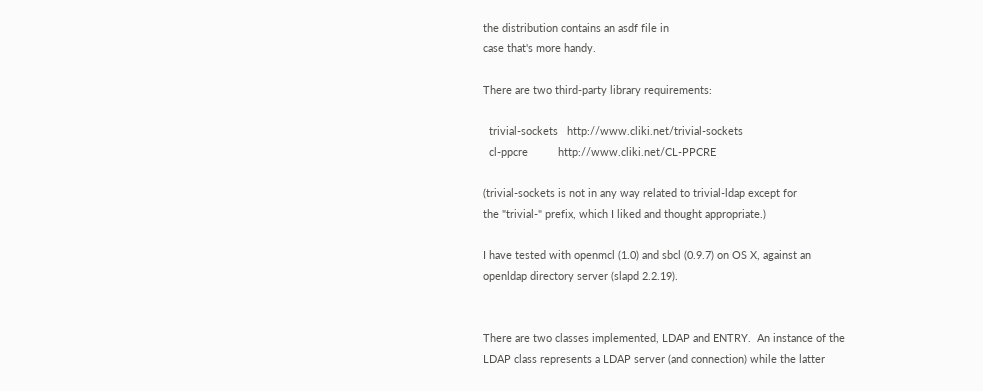the distribution contains an asdf file in
case that's more handy.

There are two third-party library requirements:

  trivial-sockets   http://www.cliki.net/trivial-sockets
  cl-ppcre          http://www.cliki.net/CL-PPCRE

(trivial-sockets is not in any way related to trivial-ldap except for
the "trivial-" prefix, which I liked and thought appropriate.)

I have tested with openmcl (1.0) and sbcl (0.9.7) on OS X, against an
openldap directory server (slapd 2.2.19).


There are two classes implemented, LDAP and ENTRY.  An instance of the
LDAP class represents a LDAP server (and connection) while the latter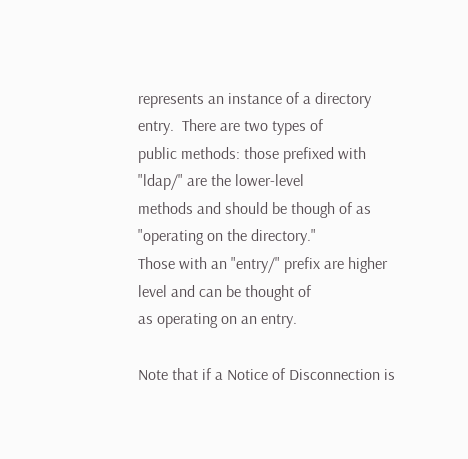represents an instance of a directory entry.  There are two types of
public methods: those prefixed with "ldap/" are the lower-level
methods and should be though of as "operating on the directory."
Those with an "entry/" prefix are higher level and can be thought of
as operating on an entry.

Note that if a Notice of Disconnection is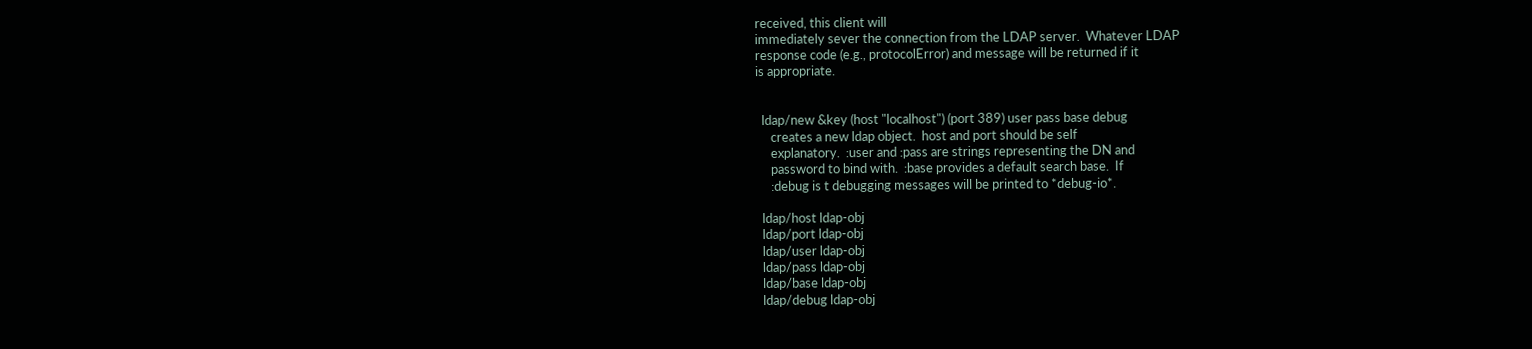received, this client will
immediately sever the connection from the LDAP server.  Whatever LDAP
response code (e.g., protocolError) and message will be returned if it
is appropriate.


  ldap/new &key (host "localhost") (port 389) user pass base debug
     creates a new ldap object.  host and port should be self
     explanatory.  :user and :pass are strings representing the DN and
     password to bind with.  :base provides a default search base.  If
     :debug is t debugging messages will be printed to *debug-io*.

  ldap/host ldap-obj
  ldap/port ldap-obj
  ldap/user ldap-obj
  ldap/pass ldap-obj
  ldap/base ldap-obj
  ldap/debug ldap-obj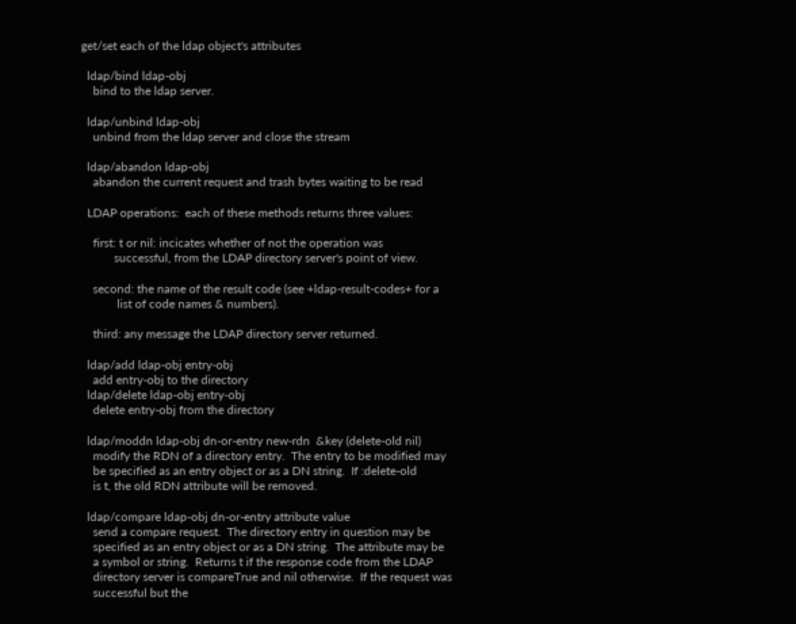get/set each of the ldap object's attributes

  ldap/bind ldap-obj
    bind to the ldap server.

  ldap/unbind ldap-obj
    unbind from the ldap server and close the stream

  ldap/abandon ldap-obj
    abandon the current request and trash bytes waiting to be read

  LDAP operations:  each of these methods returns three values:

    first: t or nil: incicates whether of not the operation was
           successful, from the LDAP directory server's point of view.

    second: the name of the result code (see +ldap-result-codes+ for a
            list of code names & numbers).

    third: any message the LDAP directory server returned.

  ldap/add ldap-obj entry-obj
    add entry-obj to the directory
  ldap/delete ldap-obj entry-obj
    delete entry-obj from the directory

  ldap/moddn ldap-obj dn-or-entry new-rdn  &key (delete-old nil)
    modify the RDN of a directory entry.  The entry to be modified may
    be specified as an entry object or as a DN string.  If :delete-old
    is t, the old RDN attribute will be removed.

  ldap/compare ldap-obj dn-or-entry attribute value
    send a compare request.  The directory entry in question may be
    specified as an entry object or as a DN string.  The attribute may be
    a symbol or string.  Returns t if the response code from the LDAP
    directory server is compareTrue and nil otherwise.  If the request was
    successful but the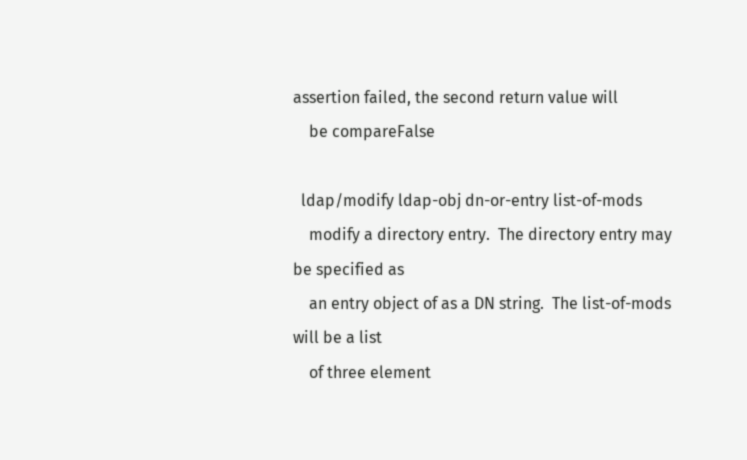assertion failed, the second return value will
    be compareFalse

  ldap/modify ldap-obj dn-or-entry list-of-mods
    modify a directory entry.  The directory entry may be specified as
    an entry object of as a DN string.  The list-of-mods will be a list
    of three element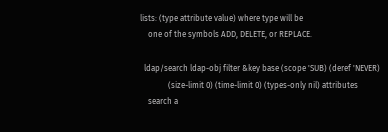lists: (type attribute value) where type will be
    one of the symbols ADD, DELETE, or REPLACE.

  ldap/search ldap-obj filter &key base (scope 'SUB) (deref 'NEVER)
              (size-limit 0) (time-limit 0) (types-only nil) attributes
    search a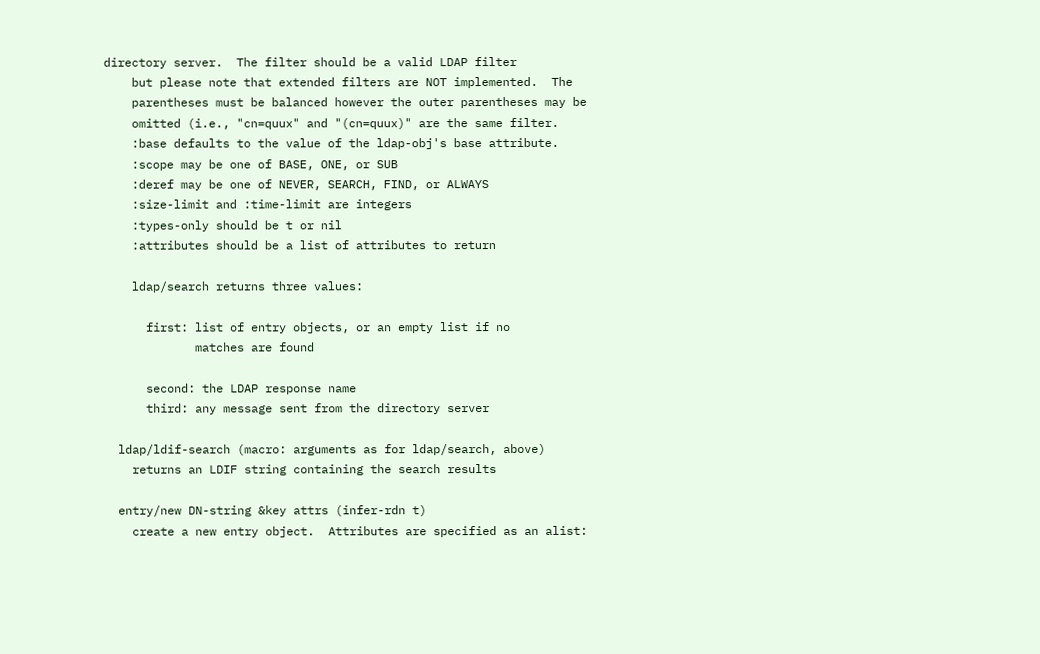directory server.  The filter should be a valid LDAP filter
    but please note that extended filters are NOT implemented.  The
    parentheses must be balanced however the outer parentheses may be
    omitted (i.e., "cn=quux" and "(cn=quux)" are the same filter.
    :base defaults to the value of the ldap-obj's base attribute.
    :scope may be one of BASE, ONE, or SUB
    :deref may be one of NEVER, SEARCH, FIND, or ALWAYS
    :size-limit and :time-limit are integers
    :types-only should be t or nil
    :attributes should be a list of attributes to return

    ldap/search returns three values:

      first: list of entry objects, or an empty list if no
             matches are found

      second: the LDAP response name
      third: any message sent from the directory server

  ldap/ldif-search (macro: arguments as for ldap/search, above)
    returns an LDIF string containing the search results

  entry/new DN-string &key attrs (infer-rdn t)
    create a new entry object.  Attributes are specified as an alist: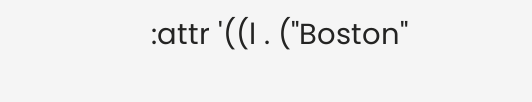:attr '((l . ("Boston"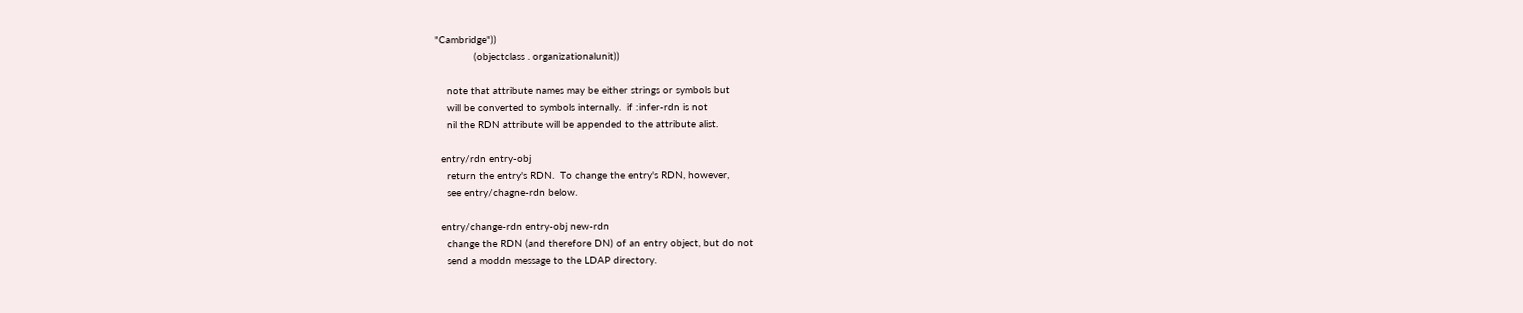"Cambridge"))
             (objectclass . organizationalunit))

    note that attribute names may be either strings or symbols but
    will be converted to symbols internally.  if :infer-rdn is not
    nil the RDN attribute will be appended to the attribute alist.

  entry/rdn entry-obj
    return the entry's RDN.  To change the entry's RDN, however,
    see entry/chagne-rdn below.

  entry/change-rdn entry-obj new-rdn
    change the RDN (and therefore DN) of an entry object, but do not
    send a moddn message to the LDAP directory.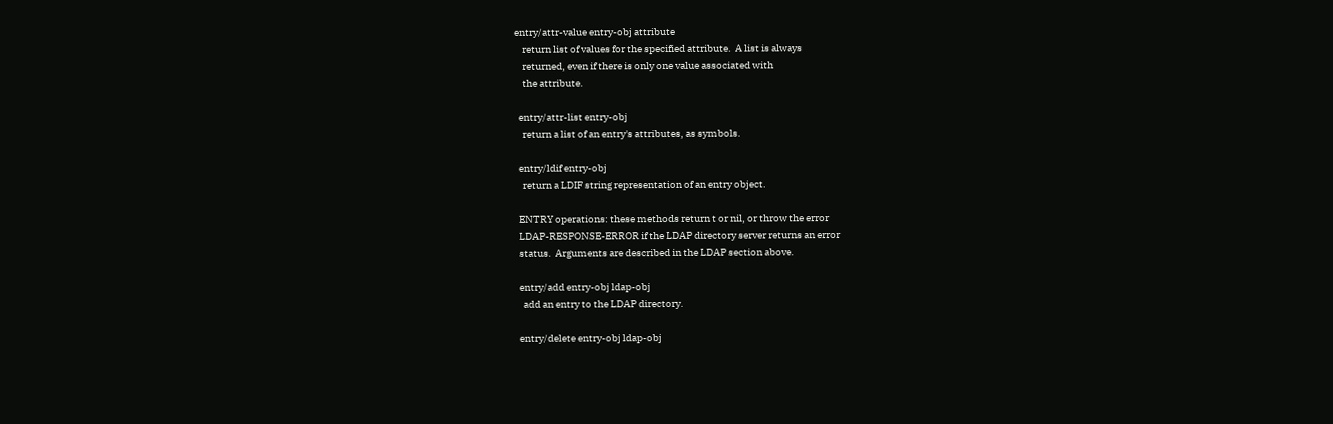entry/attr-value entry-obj attribute
    return list of values for the specified attribute.  A list is always
    returned, even if there is only one value associated with
    the attribute.

  entry/attr-list entry-obj
    return a list of an entry's attributes, as symbols.

  entry/ldif entry-obj
    return a LDIF string representation of an entry object.

  ENTRY operations: these methods return t or nil, or throw the error
  LDAP-RESPONSE-ERROR if the LDAP directory server returns an error
  status.  Arguments are described in the LDAP section above.

  entry/add entry-obj ldap-obj
    add an entry to the LDAP directory.

  entry/delete entry-obj ldap-obj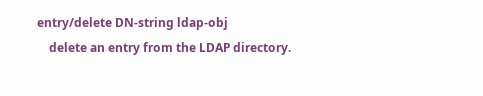entry/delete DN-string ldap-obj
    delete an entry from the LDAP directory.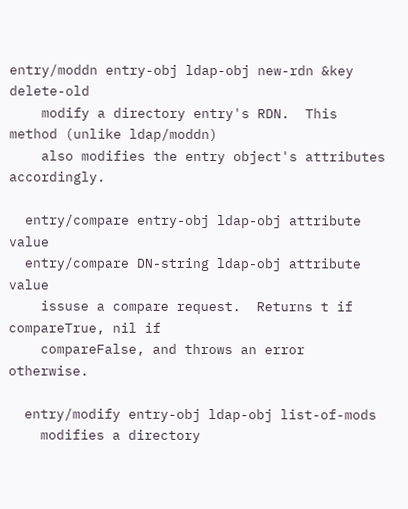entry/moddn entry-obj ldap-obj new-rdn &key delete-old
    modify a directory entry's RDN.  This method (unlike ldap/moddn)
    also modifies the entry object's attributes accordingly.

  entry/compare entry-obj ldap-obj attribute value
  entry/compare DN-string ldap-obj attribute value
    issuse a compare request.  Returns t if compareTrue, nil if
    compareFalse, and throws an error otherwise.

  entry/modify entry-obj ldap-obj list-of-mods
    modifies a directory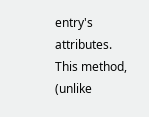entry's attributes.  This method, (unlike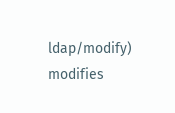ldap/modify) modifies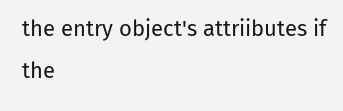the entry object's attriibutes if the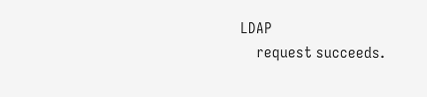LDAP
    request succeeds.